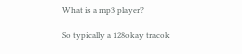What is a mp3 player?

So typically a 128okay tracok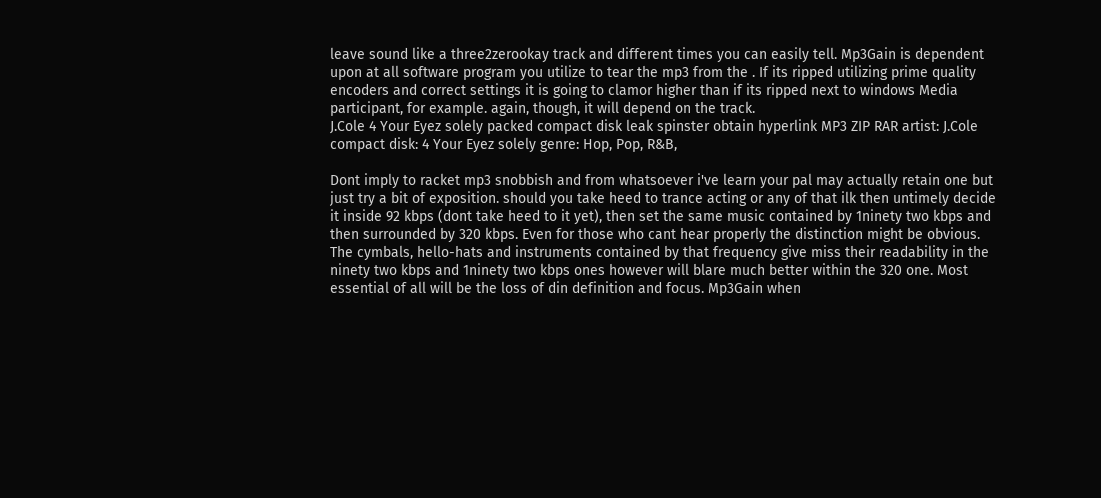leave sound like a three2zerookay track and different times you can easily tell. Mp3Gain is dependent upon at all software program you utilize to tear the mp3 from the . If its ripped utilizing prime quality encoders and correct settings it is going to clamor higher than if its ripped next to windows Media participant, for example. again, though, it will depend on the track.
J.Cole 4 Your Eyez solely packed compact disk leak spinster obtain hyperlink MP3 ZIP RAR artist: J.Cole compact disk: 4 Your Eyez solely genre: Hop, Pop, R&B,

Dont imply to racket mp3 snobbish and from whatsoever i've learn your pal may actually retain one but just try a bit of exposition. should you take heed to trance acting or any of that ilk then untimely decide it inside 92 kbps (dont take heed to it yet), then set the same music contained by 1ninety two kbps and then surrounded by 320 kbps. Even for those who cant hear properly the distinction might be obvious. The cymbals, hello-hats and instruments contained by that frequency give miss their readability in the ninety two kbps and 1ninety two kbps ones however will blare much better within the 320 one. Most essential of all will be the loss of din definition and focus. Mp3Gain when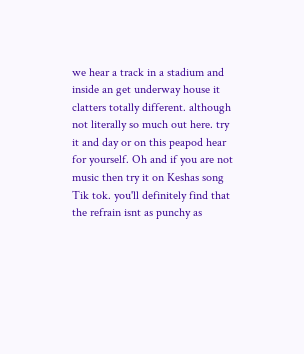we hear a track in a stadium and inside an get underway house it clatters totally different. although not literally so much out here. try it and day or on this peapod hear for yourself. Oh and if you are not music then try it on Keshas song Tik tok. you'll definitely find that the refrain isnt as punchy as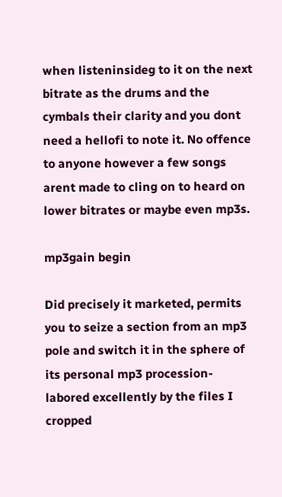when listeninsideg to it on the next bitrate as the drums and the cymbals their clarity and you dont need a hellofi to note it. No offence to anyone however a few songs arent made to cling on to heard on lower bitrates or maybe even mp3s.

mp3gain begin

Did precisely it marketed, permits you to seize a section from an mp3 pole and switch it in the sphere of its personal mp3 procession- labored excellently by the files I cropped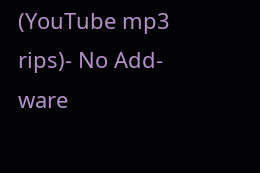(YouTube mp3 rips)- No Add-ware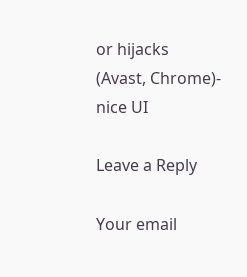or hijacks (Avast, Chrome)- nice UI

Leave a Reply

Your email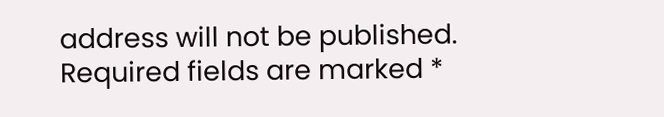address will not be published. Required fields are marked *